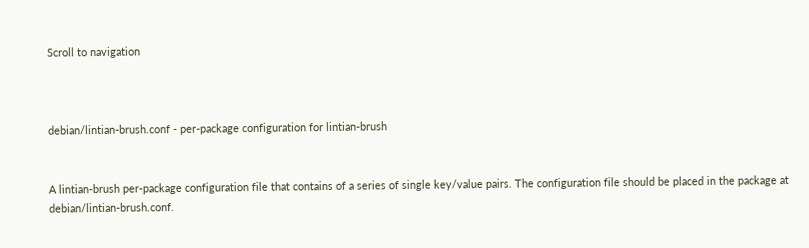Scroll to navigation



debian/lintian-brush.conf - per-package configuration for lintian-brush


A lintian-brush per-package configuration file that contains of a series of single key/value pairs. The configuration file should be placed in the package at debian/lintian-brush.conf.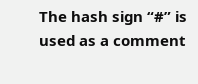The hash sign “#” is used as a comment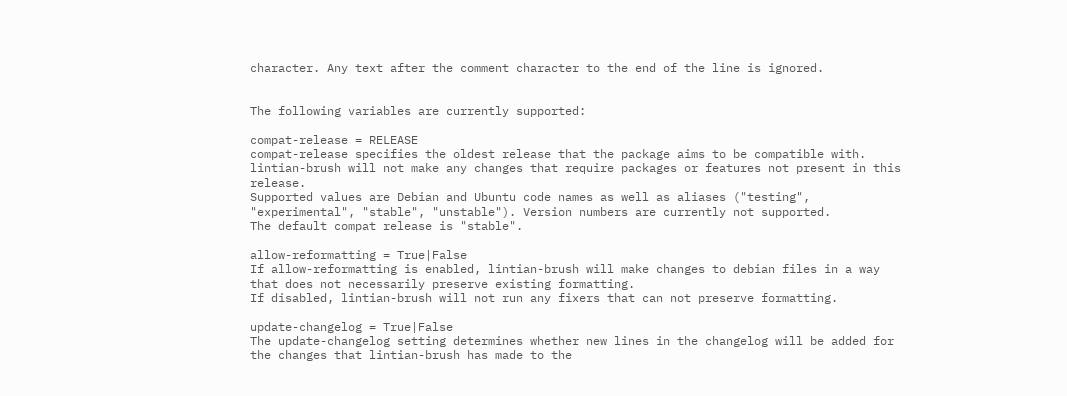character. Any text after the comment character to the end of the line is ignored.


The following variables are currently supported:

compat-release = RELEASE
compat-release specifies the oldest release that the package aims to be compatible with. lintian-brush will not make any changes that require packages or features not present in this release.
Supported values are Debian and Ubuntu code names as well as aliases ("testing", "experimental", "stable", "unstable"). Version numbers are currently not supported.
The default compat release is "stable".

allow-reformatting = True|False
If allow-reformatting is enabled, lintian-brush will make changes to debian files in a way that does not necessarily preserve existing formatting.
If disabled, lintian-brush will not run any fixers that can not preserve formatting.

update-changelog = True|False
The update-changelog setting determines whether new lines in the changelog will be added for the changes that lintian-brush has made to the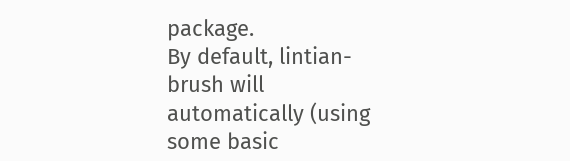package.
By default, lintian-brush will automatically (using some basic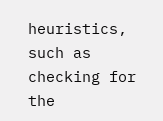heuristics, such as checking for the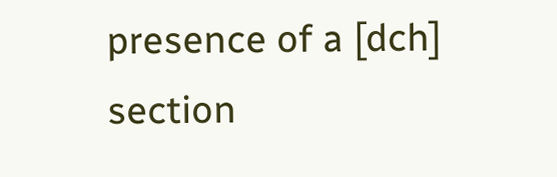presence of a [dch] section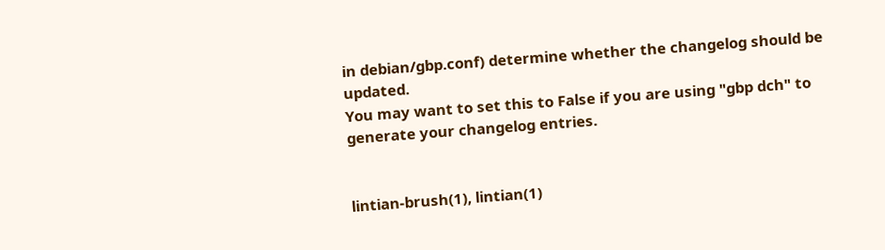in debian/gbp.conf) determine whether the changelog should be updated.
You may want to set this to False if you are using "gbp dch" to generate your changelog entries.


lintian-brush(1), lintian(1)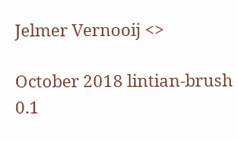Jelmer Vernooij <>

October 2018 lintian-brush 0.1